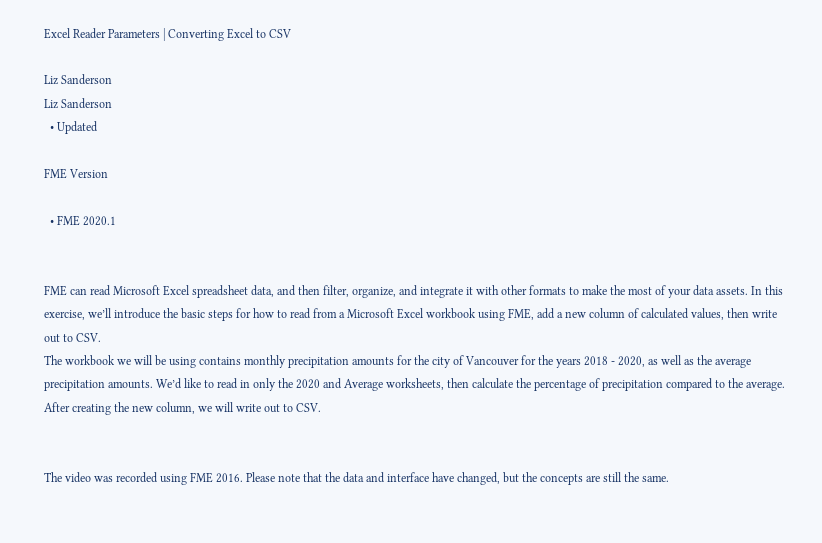Excel Reader Parameters | Converting Excel to CSV

Liz Sanderson
Liz Sanderson
  • Updated

FME Version

  • FME 2020.1


FME can read Microsoft Excel spreadsheet data, and then filter, organize, and integrate it with other formats to make the most of your data assets. In this exercise, we’ll introduce the basic steps for how to read from a Microsoft Excel workbook using FME, add a new column of calculated values, then write out to CSV.
The workbook we will be using contains monthly precipitation amounts for the city of Vancouver for the years 2018 - 2020, as well as the average precipitation amounts. We’d like to read in only the 2020 and Average worksheets, then calculate the percentage of precipitation compared to the average. After creating the new column, we will write out to CSV.


The video was recorded using FME 2016. Please note that the data and interface have changed, but the concepts are still the same.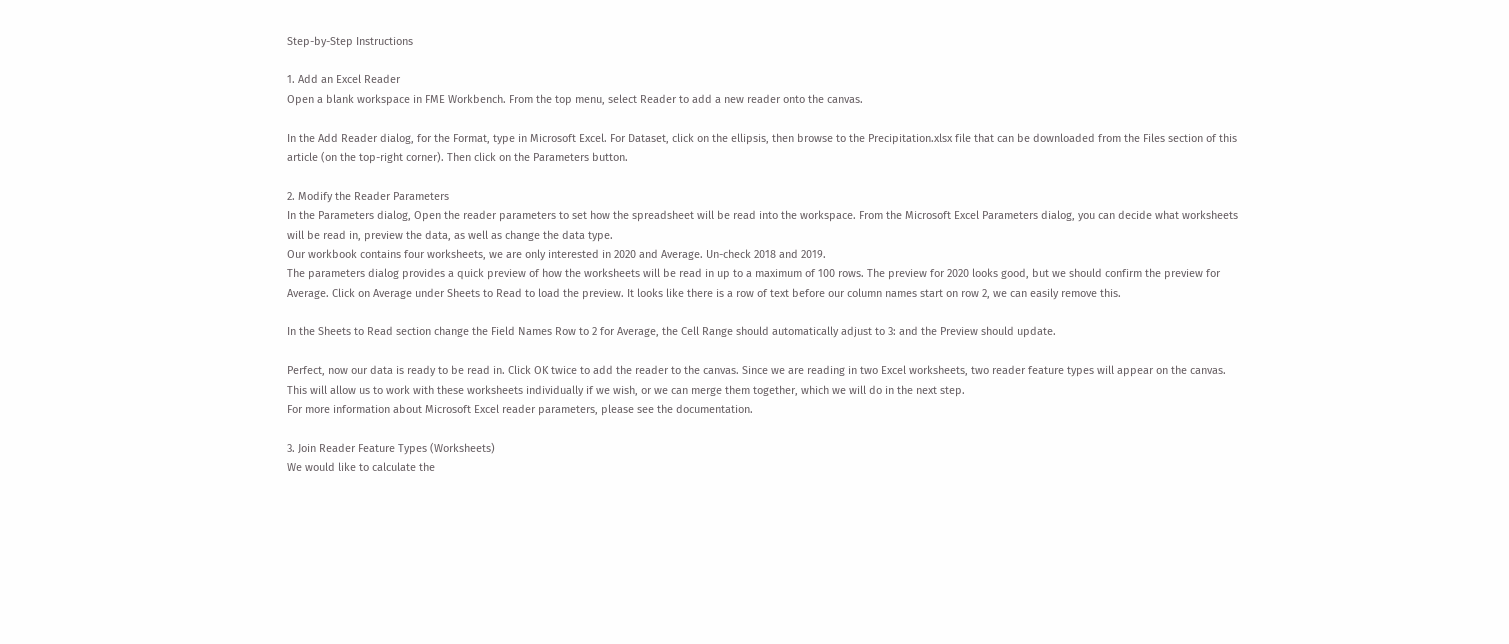Step-by-Step Instructions

1. Add an Excel Reader
Open a blank workspace in FME Workbench. From the top menu, select Reader to add a new reader onto the canvas.

In the Add Reader dialog, for the Format, type in Microsoft Excel. For Dataset, click on the ellipsis, then browse to the Precipitation.xlsx file that can be downloaded from the Files section of this article (on the top-right corner). Then click on the Parameters button.

2. Modify the Reader Parameters
In the Parameters dialog, Open the reader parameters to set how the spreadsheet will be read into the workspace. From the Microsoft Excel Parameters dialog, you can decide what worksheets will be read in, preview the data, as well as change the data type.
Our workbook contains four worksheets, we are only interested in 2020 and Average. Un-check 2018 and 2019.
The parameters dialog provides a quick preview of how the worksheets will be read in up to a maximum of 100 rows. The preview for 2020 looks good, but we should confirm the preview for Average. Click on Average under Sheets to Read to load the preview. It looks like there is a row of text before our column names start on row 2, we can easily remove this.

In the Sheets to Read section change the Field Names Row to 2 for Average, the Cell Range should automatically adjust to 3: and the Preview should update.

Perfect, now our data is ready to be read in. Click OK twice to add the reader to the canvas. Since we are reading in two Excel worksheets, two reader feature types will appear on the canvas. This will allow us to work with these worksheets individually if we wish, or we can merge them together, which we will do in the next step.
For more information about Microsoft Excel reader parameters, please see the documentation.

3. Join Reader Feature Types (Worksheets)
We would like to calculate the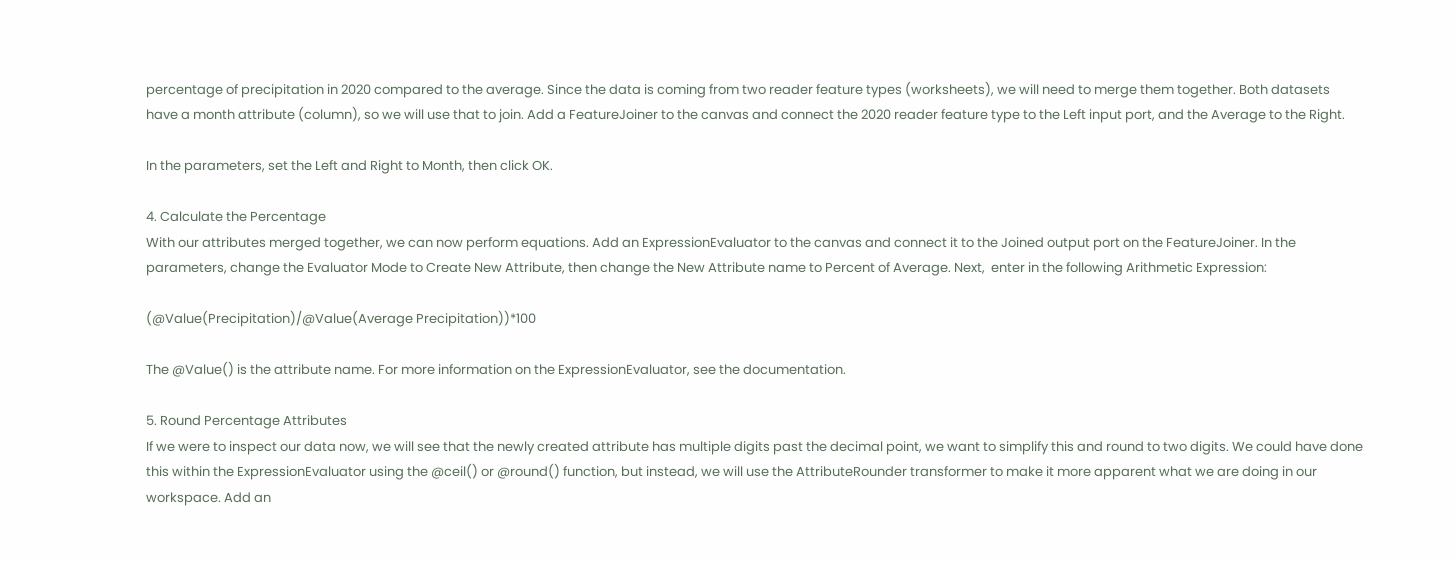percentage of precipitation in 2020 compared to the average. Since the data is coming from two reader feature types (worksheets), we will need to merge them together. Both datasets have a month attribute (column), so we will use that to join. Add a FeatureJoiner to the canvas and connect the 2020 reader feature type to the Left input port, and the Average to the Right.

In the parameters, set the Left and Right to Month, then click OK.

4. Calculate the Percentage
With our attributes merged together, we can now perform equations. Add an ExpressionEvaluator to the canvas and connect it to the Joined output port on the FeatureJoiner. In the parameters, change the Evaluator Mode to Create New Attribute, then change the New Attribute name to Percent of Average. Next,  enter in the following Arithmetic Expression:

(@Value(Precipitation)/@Value(Average Precipitation))*100

The @Value() is the attribute name. For more information on the ExpressionEvaluator, see the documentation.

5. Round Percentage Attributes
If we were to inspect our data now, we will see that the newly created attribute has multiple digits past the decimal point, we want to simplify this and round to two digits. We could have done this within the ExpressionEvaluator using the @ceil() or @round() function, but instead, we will use the AttributeRounder transformer to make it more apparent what we are doing in our workspace. Add an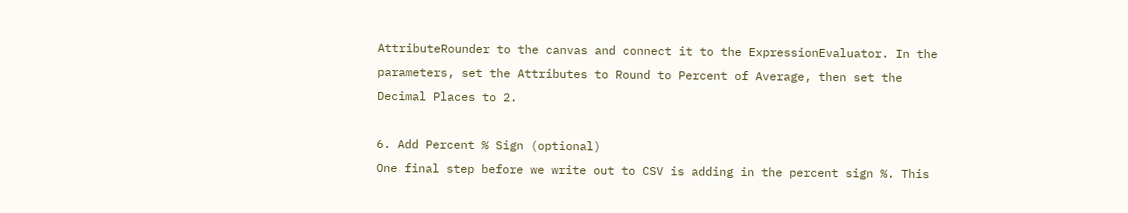AttributeRounder to the canvas and connect it to the ExpressionEvaluator. In the parameters, set the Attributes to Round to Percent of Average, then set the Decimal Places to 2.

6. Add Percent % Sign (optional)
One final step before we write out to CSV is adding in the percent sign %. This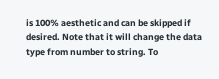is 100% aesthetic and can be skipped if desired. Note that it will change the data type from number to string. To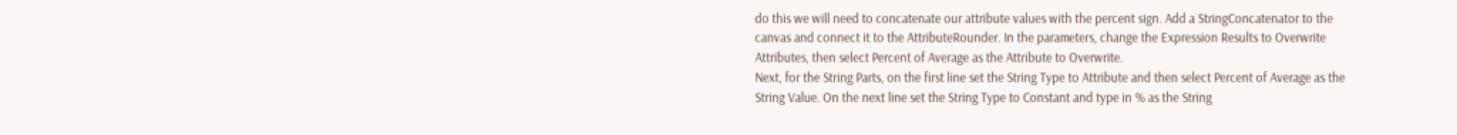do this we will need to concatenate our attribute values with the percent sign. Add a StringConcatenator to the canvas and connect it to the AttributeRounder. In the parameters, change the Expression Results to Overwrite Attributes, then select Percent of Average as the Attribute to Overwrite.
Next, for the String Parts, on the first line set the String Type to Attribute and then select Percent of Average as the String Value. On the next line set the String Type to Constant and type in % as the String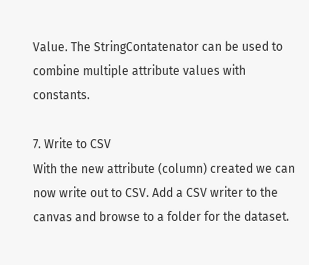Value. The StringContatenator can be used to combine multiple attribute values with constants.

7. Write to CSV
With the new attribute (column) created we can now write out to CSV. Add a CSV writer to the canvas and browse to a folder for the dataset.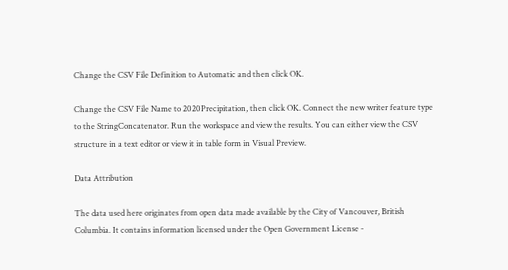Change the CSV File Definition to Automatic and then click OK.

Change the CSV File Name to 2020Precipitation, then click OK. Connect the new writer feature type to the StringConcatenator. Run the workspace and view the results. You can either view the CSV structure in a text editor or view it in table form in Visual Preview.

Data Attribution

The data used here originates from open data made available by the City of Vancouver, British Columbia. It contains information licensed under the Open Government License -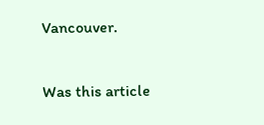Vancouver.

Was this article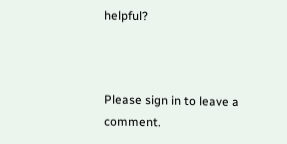helpful?



Please sign in to leave a comment.